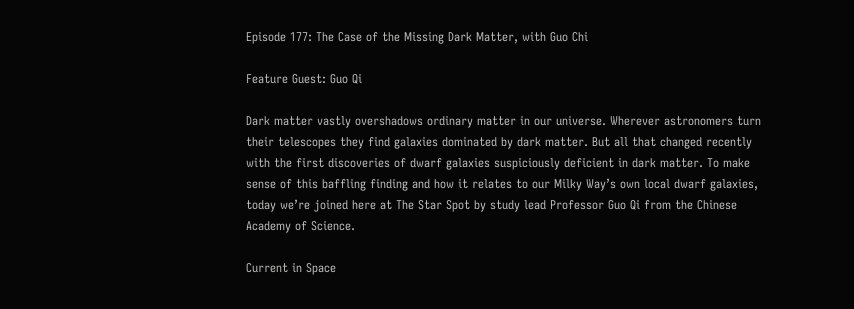Episode 177: The Case of the Missing Dark Matter, with Guo Chi

Feature Guest: Guo Qi

Dark matter vastly overshadows ordinary matter in our universe. Wherever astronomers turn their telescopes they find galaxies dominated by dark matter. But all that changed recently with the first discoveries of dwarf galaxies suspiciously deficient in dark matter. To make sense of this baffling finding and how it relates to our Milky Way’s own local dwarf galaxies, today we’re joined here at The Star Spot by study lead Professor Guo Qi from the Chinese Academy of Science.

Current in Space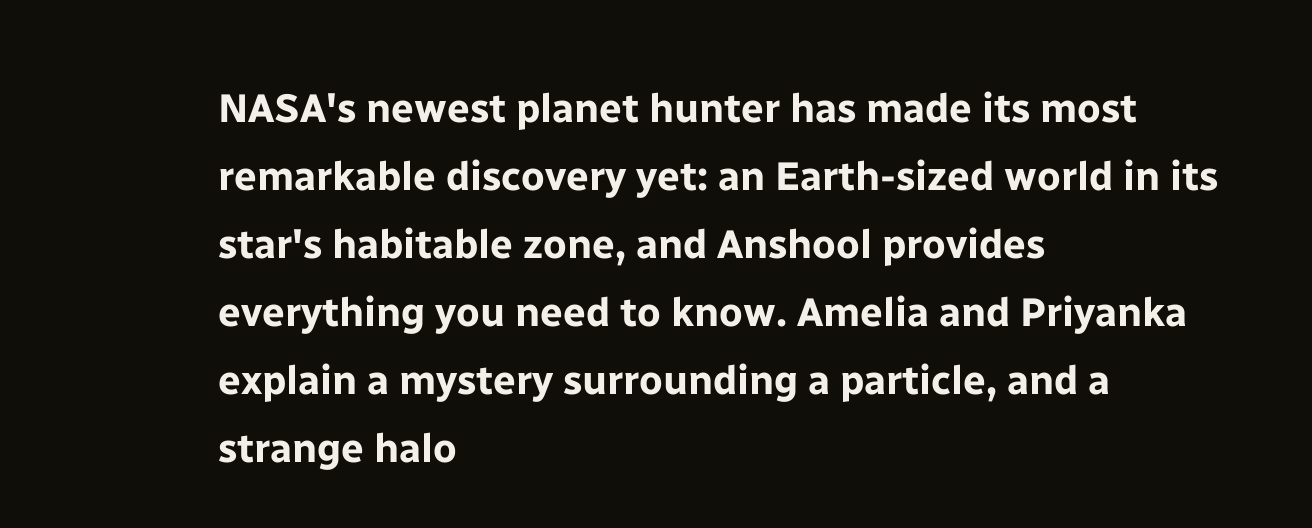NASA's newest planet hunter has made its most remarkable discovery yet: an Earth-sized world in its star's habitable zone, and Anshool provides everything you need to know. Amelia and Priyanka explain a mystery surrounding a particle, and a strange halo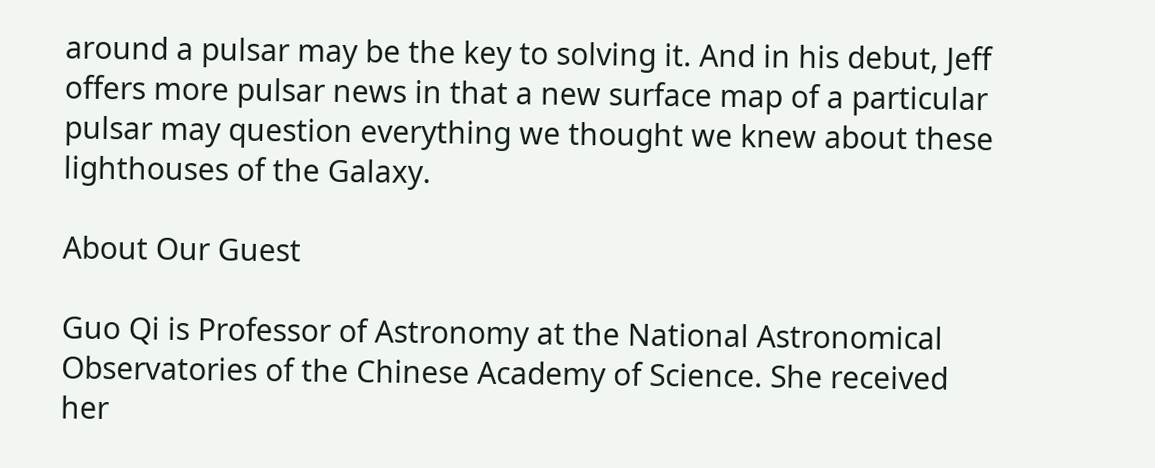around a pulsar may be the key to solving it. And in his debut, Jeff offers more pulsar news in that a new surface map of a particular pulsar may question everything we thought we knew about these lighthouses of the Galaxy.

About Our Guest

Guo Qi is Professor of Astronomy at the National Astronomical Observatories of the Chinese Academy of Science. She received her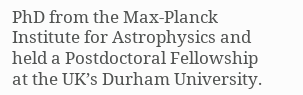PhD from the Max-Planck Institute for Astrophysics and held a Postdoctoral Fellowship at the UK’s Durham University.